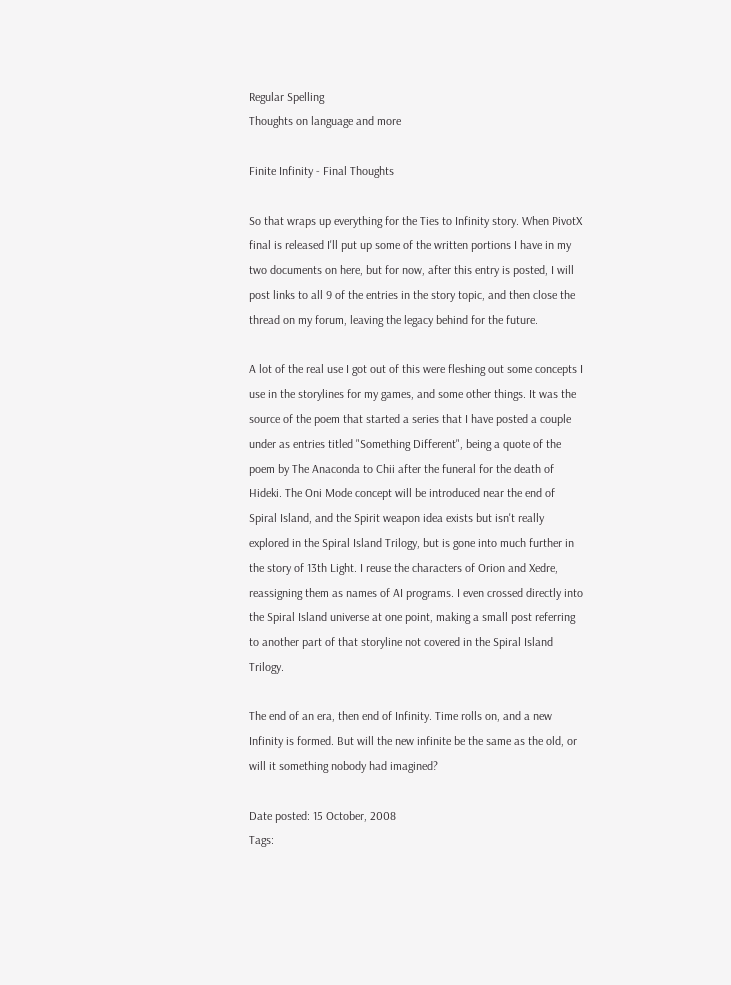Regular Spelling
Thoughts on language and more

Finite Infinity - Final Thoughts

So that wraps up everything for the Ties to Infinity story. When PivotX final is released I'll put up some of the written portions I have in my two documents on here, but for now, after this entry is posted, I will post links to all 9 of the entries in the story topic, and then close the thread on my forum, leaving the legacy behind for the future.

A lot of the real use I got out of this were fleshing out some concepts I use in the storylines for my games, and some other things. It was the source of the poem that started a series that I have posted a couple under as entries titled "Something Different", being a quote of the poem by The Anaconda to Chii after the funeral for the death of Hideki. The Oni Mode concept will be introduced near the end of Spiral Island, and the Spirit weapon idea exists but isn't really explored in the Spiral Island Trilogy, but is gone into much further in the story of 13th Light. I reuse the characters of Orion and Xedre, reassigning them as names of AI programs. I even crossed directly into the Spiral Island universe at one point, making a small post referring to another part of that storyline not covered in the Spiral Island Trilogy.

The end of an era, then end of Infinity. Time rolls on, and a new Infinity is formed. But will the new infinite be the same as the old, or will it something nobody had imagined?

Date posted: 15 October, 2008
Tags: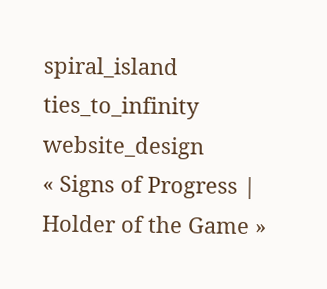spiral_island ties_to_infinity website_design
« Signs of Progress | Holder of the Game »